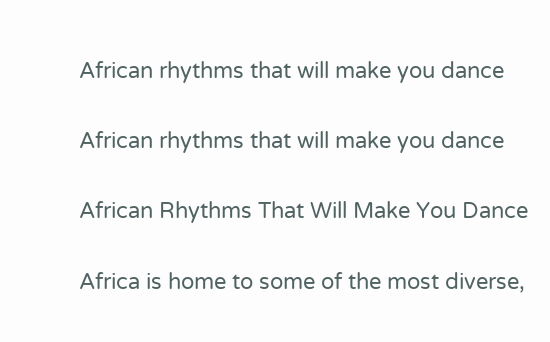African rhythms that will make you dance

African rhythms that will make you dance

African Rhythms That Will Make You Dance

Africa is home to some of the most diverse,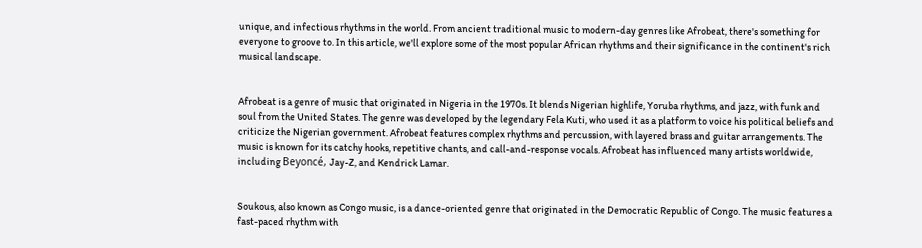unique, and infectious rhythms in the world. From ancient traditional music to modern-day genres like Afrobeat, there's something for everyone to groove to. In this article, we'll explore some of the most popular African rhythms and their significance in the continent's rich musical landscape.


Afrobeat is a genre of music that originated in Nigeria in the 1970s. It blends Nigerian highlife, Yoruba rhythms, and jazz, with funk and soul from the United States. The genre was developed by the legendary Fela Kuti, who used it as a platform to voice his political beliefs and criticize the Nigerian government. Afrobeat features complex rhythms and percussion, with layered brass and guitar arrangements. The music is known for its catchy hooks, repetitive chants, and call-and-response vocals. Afrobeat has influenced many artists worldwide, including Beyoncé, Jay-Z, and Kendrick Lamar.


Soukous, also known as Congo music, is a dance-oriented genre that originated in the Democratic Republic of Congo. The music features a fast-paced rhythm with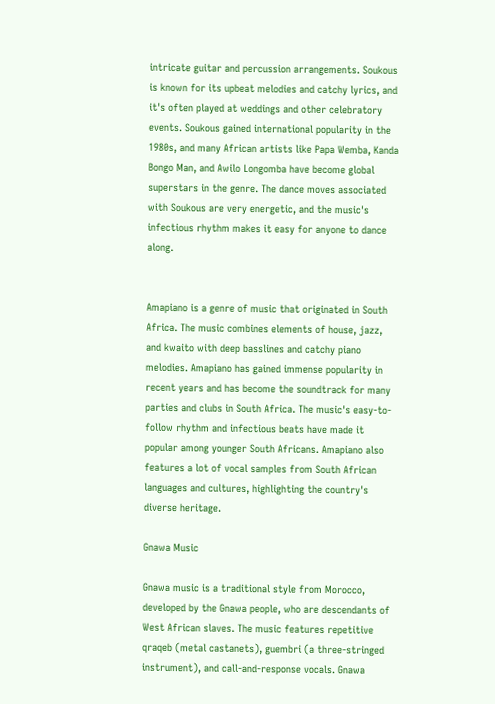intricate guitar and percussion arrangements. Soukous is known for its upbeat melodies and catchy lyrics, and it's often played at weddings and other celebratory events. Soukous gained international popularity in the 1980s, and many African artists like Papa Wemba, Kanda Bongo Man, and Awilo Longomba have become global superstars in the genre. The dance moves associated with Soukous are very energetic, and the music's infectious rhythm makes it easy for anyone to dance along.


Amapiano is a genre of music that originated in South Africa. The music combines elements of house, jazz, and kwaito with deep basslines and catchy piano melodies. Amapiano has gained immense popularity in recent years and has become the soundtrack for many parties and clubs in South Africa. The music's easy-to-follow rhythm and infectious beats have made it popular among younger South Africans. Amapiano also features a lot of vocal samples from South African languages and cultures, highlighting the country's diverse heritage.

Gnawa Music

Gnawa music is a traditional style from Morocco, developed by the Gnawa people, who are descendants of West African slaves. The music features repetitive qraqeb (metal castanets), guembri (a three-stringed instrument), and call-and-response vocals. Gnawa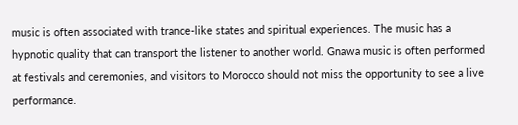music is often associated with trance-like states and spiritual experiences. The music has a hypnotic quality that can transport the listener to another world. Gnawa music is often performed at festivals and ceremonies, and visitors to Morocco should not miss the opportunity to see a live performance.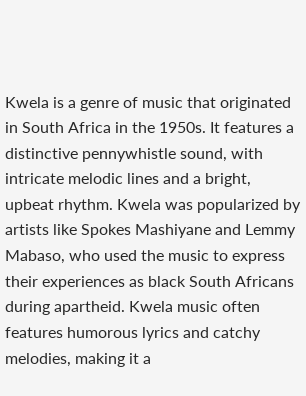Kwela is a genre of music that originated in South Africa in the 1950s. It features a distinctive pennywhistle sound, with intricate melodic lines and a bright, upbeat rhythm. Kwela was popularized by artists like Spokes Mashiyane and Lemmy Mabaso, who used the music to express their experiences as black South Africans during apartheid. Kwela music often features humorous lyrics and catchy melodies, making it a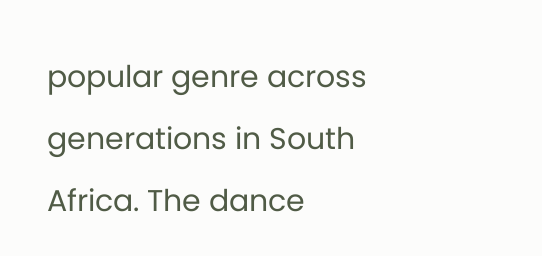popular genre across generations in South Africa. The dance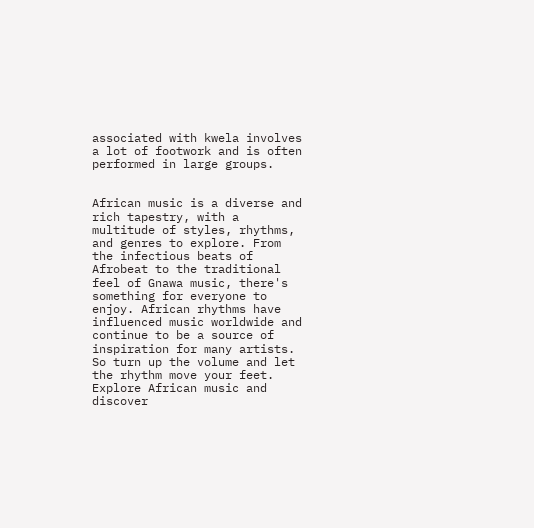associated with kwela involves a lot of footwork and is often performed in large groups.


African music is a diverse and rich tapestry, with a multitude of styles, rhythms, and genres to explore. From the infectious beats of Afrobeat to the traditional feel of Gnawa music, there's something for everyone to enjoy. African rhythms have influenced music worldwide and continue to be a source of inspiration for many artists. So turn up the volume and let the rhythm move your feet. Explore African music and discover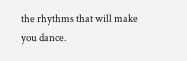the rhythms that will make you dance.